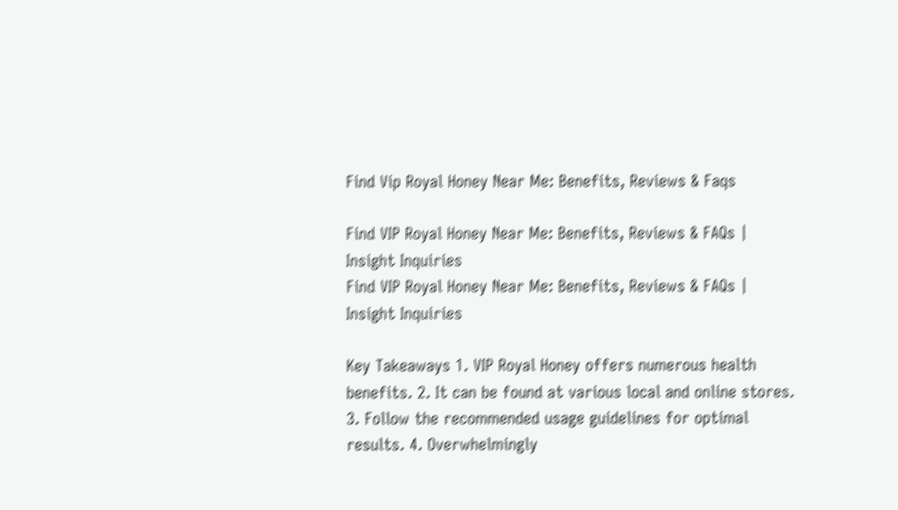Find Vip Royal Honey Near Me: Benefits, Reviews & Faqs

Find VIP Royal Honey Near Me: Benefits, Reviews & FAQs | Insight Inquiries
Find VIP Royal Honey Near Me: Benefits, Reviews & FAQs | Insight Inquiries

Key Takeaways 1. VIP Royal Honey offers numerous health benefits. 2. It can be found at various local and online stores. 3. Follow the recommended usage guidelines for optimal results. 4. Overwhelmingly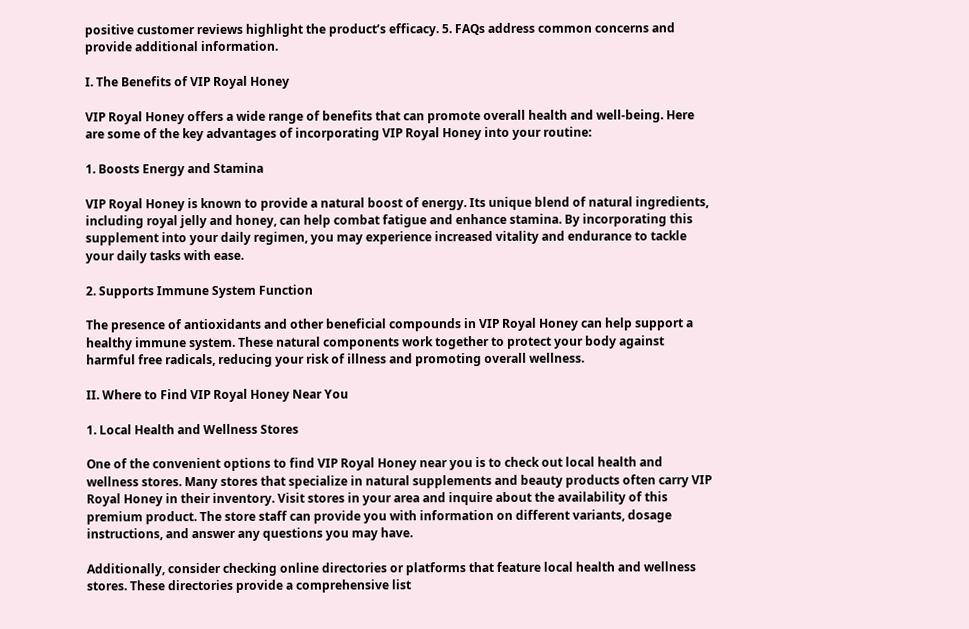positive customer reviews highlight the product’s efficacy. 5. FAQs address common concerns and provide additional information.

I. The Benefits of VIP Royal Honey

VIP Royal Honey offers a wide range of benefits that can promote overall health and well-being. Here are some of the key advantages of incorporating VIP Royal Honey into your routine:

1. Boosts Energy and Stamina

VIP Royal Honey is known to provide a natural boost of energy. Its unique blend of natural ingredients, including royal jelly and honey, can help combat fatigue and enhance stamina. By incorporating this supplement into your daily regimen, you may experience increased vitality and endurance to tackle your daily tasks with ease.

2. Supports Immune System Function

The presence of antioxidants and other beneficial compounds in VIP Royal Honey can help support a healthy immune system. These natural components work together to protect your body against harmful free radicals, reducing your risk of illness and promoting overall wellness.

II. Where to Find VIP Royal Honey Near You

1. Local Health and Wellness Stores

One of the convenient options to find VIP Royal Honey near you is to check out local health and wellness stores. Many stores that specialize in natural supplements and beauty products often carry VIP Royal Honey in their inventory. Visit stores in your area and inquire about the availability of this premium product. The store staff can provide you with information on different variants, dosage instructions, and answer any questions you may have.

Additionally, consider checking online directories or platforms that feature local health and wellness stores. These directories provide a comprehensive list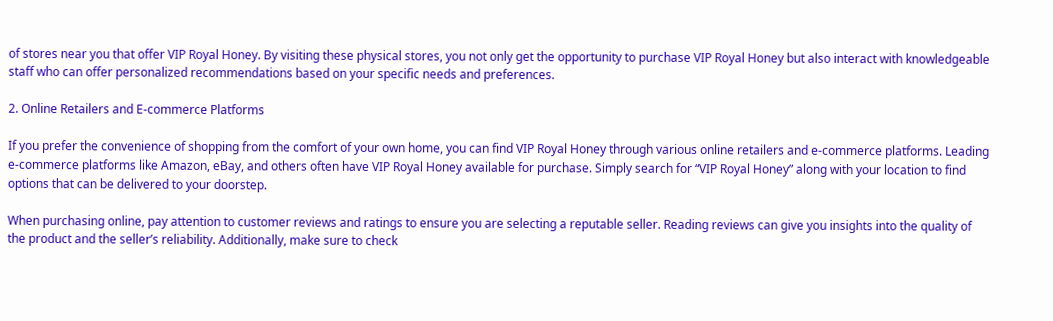of stores near you that offer VIP Royal Honey. By visiting these physical stores, you not only get the opportunity to purchase VIP Royal Honey but also interact with knowledgeable staff who can offer personalized recommendations based on your specific needs and preferences.

2. Online Retailers and E-commerce Platforms

If you prefer the convenience of shopping from the comfort of your own home, you can find VIP Royal Honey through various online retailers and e-commerce platforms. Leading e-commerce platforms like Amazon, eBay, and others often have VIP Royal Honey available for purchase. Simply search for “VIP Royal Honey” along with your location to find options that can be delivered to your doorstep.

When purchasing online, pay attention to customer reviews and ratings to ensure you are selecting a reputable seller. Reading reviews can give you insights into the quality of the product and the seller’s reliability. Additionally, make sure to check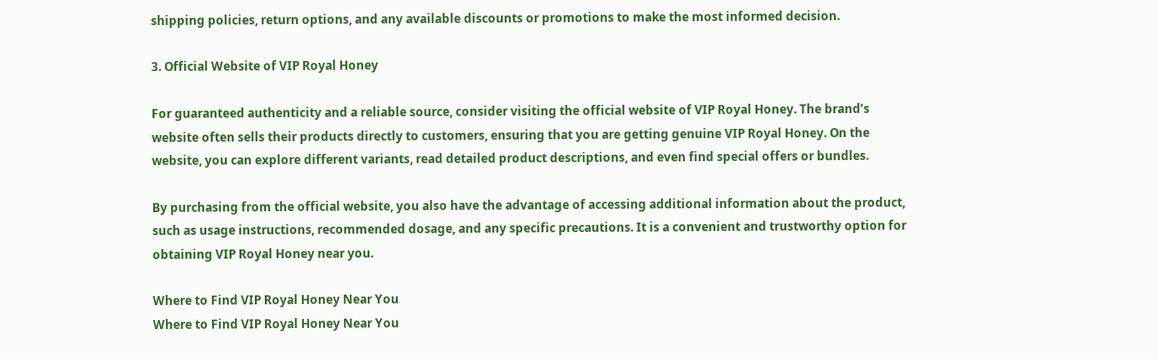shipping policies, return options, and any available discounts or promotions to make the most informed decision.

3. Official Website of VIP Royal Honey

For guaranteed authenticity and a reliable source, consider visiting the official website of VIP Royal Honey. The brand’s website often sells their products directly to customers, ensuring that you are getting genuine VIP Royal Honey. On the website, you can explore different variants, read detailed product descriptions, and even find special offers or bundles.

By purchasing from the official website, you also have the advantage of accessing additional information about the product, such as usage instructions, recommended dosage, and any specific precautions. It is a convenient and trustworthy option for obtaining VIP Royal Honey near you.

Where to Find VIP Royal Honey Near You
Where to Find VIP Royal Honey Near You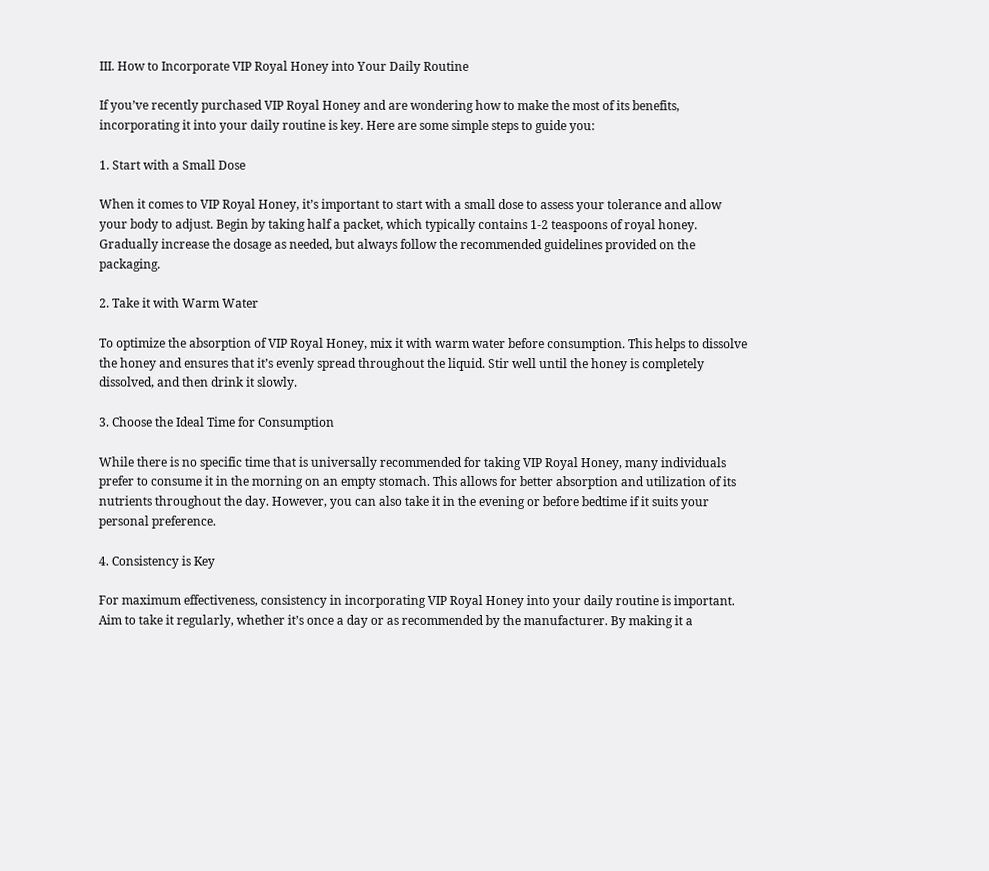III. How to Incorporate VIP Royal Honey into Your Daily Routine

If you’ve recently purchased VIP Royal Honey and are wondering how to make the most of its benefits, incorporating it into your daily routine is key. Here are some simple steps to guide you:

1. Start with a Small Dose

When it comes to VIP Royal Honey, it’s important to start with a small dose to assess your tolerance and allow your body to adjust. Begin by taking half a packet, which typically contains 1-2 teaspoons of royal honey. Gradually increase the dosage as needed, but always follow the recommended guidelines provided on the packaging.

2. Take it with Warm Water

To optimize the absorption of VIP Royal Honey, mix it with warm water before consumption. This helps to dissolve the honey and ensures that it’s evenly spread throughout the liquid. Stir well until the honey is completely dissolved, and then drink it slowly.

3. Choose the Ideal Time for Consumption

While there is no specific time that is universally recommended for taking VIP Royal Honey, many individuals prefer to consume it in the morning on an empty stomach. This allows for better absorption and utilization of its nutrients throughout the day. However, you can also take it in the evening or before bedtime if it suits your personal preference.

4. Consistency is Key

For maximum effectiveness, consistency in incorporating VIP Royal Honey into your daily routine is important. Aim to take it regularly, whether it’s once a day or as recommended by the manufacturer. By making it a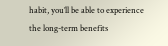habit, you’ll be able to experience the long-term benefits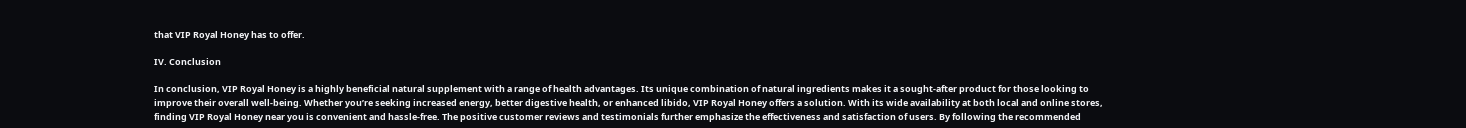that VIP Royal Honey has to offer.

IV. Conclusion

In conclusion, VIP Royal Honey is a highly beneficial natural supplement with a range of health advantages. Its unique combination of natural ingredients makes it a sought-after product for those looking to improve their overall well-being. Whether you’re seeking increased energy, better digestive health, or enhanced libido, VIP Royal Honey offers a solution. With its wide availability at both local and online stores, finding VIP Royal Honey near you is convenient and hassle-free. The positive customer reviews and testimonials further emphasize the effectiveness and satisfaction of users. By following the recommended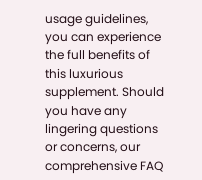usage guidelines, you can experience the full benefits of this luxurious supplement. Should you have any lingering questions or concerns, our comprehensive FAQ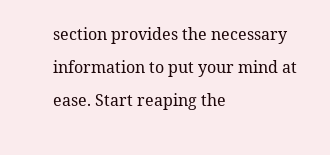section provides the necessary information to put your mind at ease. Start reaping the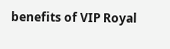benefits of VIP Royal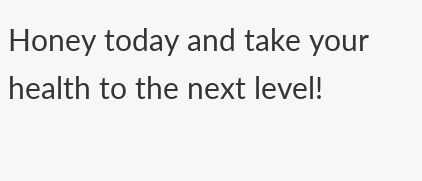Honey today and take your health to the next level!